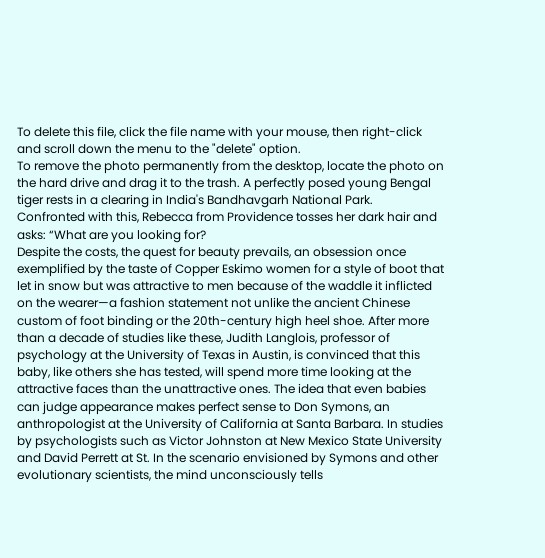To delete this file, click the file name with your mouse, then right-click and scroll down the menu to the "delete" option.
To remove the photo permanently from the desktop, locate the photo on the hard drive and drag it to the trash. A perfectly posed young Bengal tiger rests in a clearing in India's Bandhavgarh National Park.
Confronted with this, Rebecca from Providence tosses her dark hair and asks: “What are you looking for?
Despite the costs, the quest for beauty prevails, an obsession once exemplified by the taste of Copper Eskimo women for a style of boot that let in snow but was attractive to men because of the waddle it inflicted on the wearer—a fashion statement not unlike the ancient Chinese custom of foot binding or the 20th-century high heel shoe. After more than a decade of studies like these, Judith Langlois, professor of psychology at the University of Texas in Austin, is convinced that this baby, like others she has tested, will spend more time looking at the attractive faces than the unattractive ones. The idea that even babies can judge appearance makes perfect sense to Don Symons, an anthropologist at the University of California at Santa Barbara. In studies by psychologists such as Victor Johnston at New Mexico State University and David Perrett at St. In the scenario envisioned by Symons and other evolutionary scientists, the mind unconsciously tells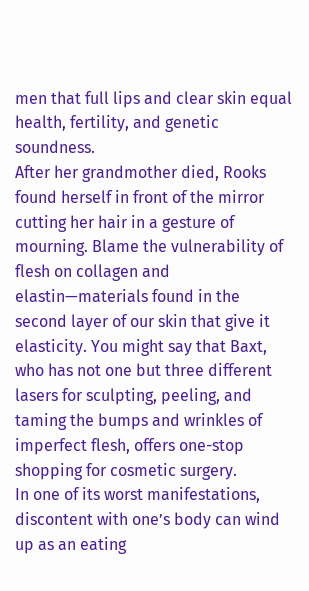men that full lips and clear skin equal health, fertility, and genetic soundness.
After her grandmother died, Rooks found herself in front of the mirror cutting her hair in a gesture of mourning. Blame the vulnerability of flesh on collagen and elastin—materials found in the second layer of our skin that give it elasticity. You might say that Baxt, who has not one but three different lasers for sculpting, peeling, and taming the bumps and wrinkles of imperfect flesh, offers one-stop shopping for cosmetic surgery.
In one of its worst manifestations, discontent with one’s body can wind up as an eating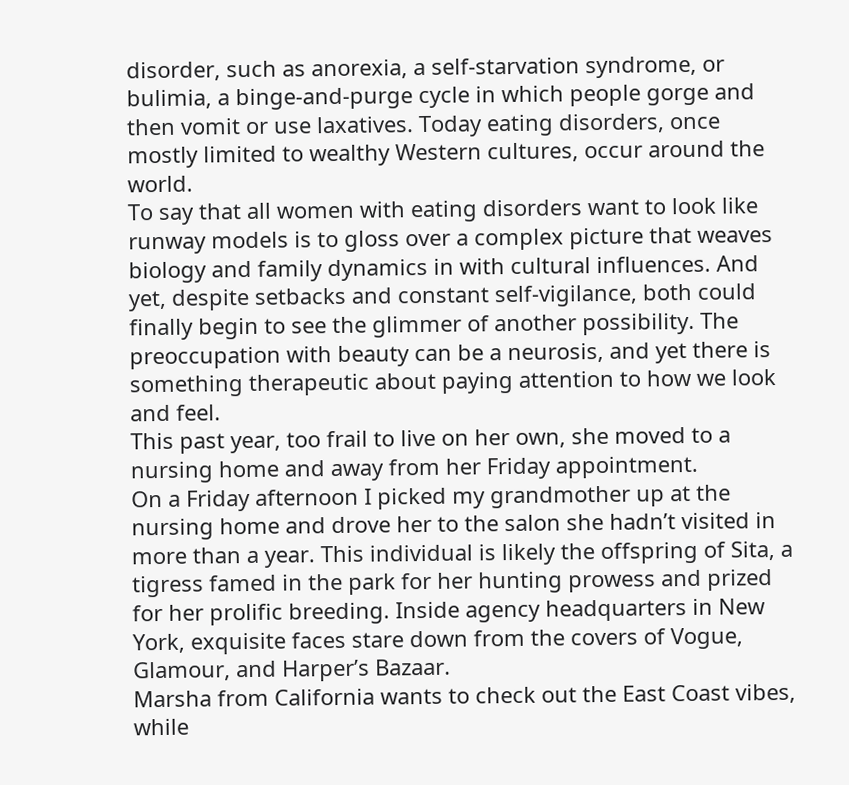disorder, such as anorexia, a self-starvation syndrome, or bulimia, a binge-and-purge cycle in which people gorge and then vomit or use laxatives. Today eating disorders, once mostly limited to wealthy Western cultures, occur around the world.
To say that all women with eating disorders want to look like runway models is to gloss over a complex picture that weaves biology and family dynamics in with cultural influences. And yet, despite setbacks and constant self-vigilance, both could finally begin to see the glimmer of another possibility. The preoccupation with beauty can be a neurosis, and yet there is something therapeutic about paying attention to how we look and feel.
This past year, too frail to live on her own, she moved to a nursing home and away from her Friday appointment.
On a Friday afternoon I picked my grandmother up at the nursing home and drove her to the salon she hadn’t visited in more than a year. This individual is likely the offspring of Sita, a tigress famed in the park for her hunting prowess and prized for her prolific breeding. Inside agency headquarters in New York, exquisite faces stare down from the covers of Vogue, Glamour, and Harper’s Bazaar.
Marsha from California wants to check out the East Coast vibes, while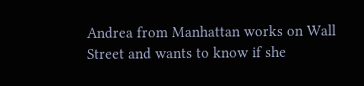Andrea from Manhattan works on Wall Street and wants to know if she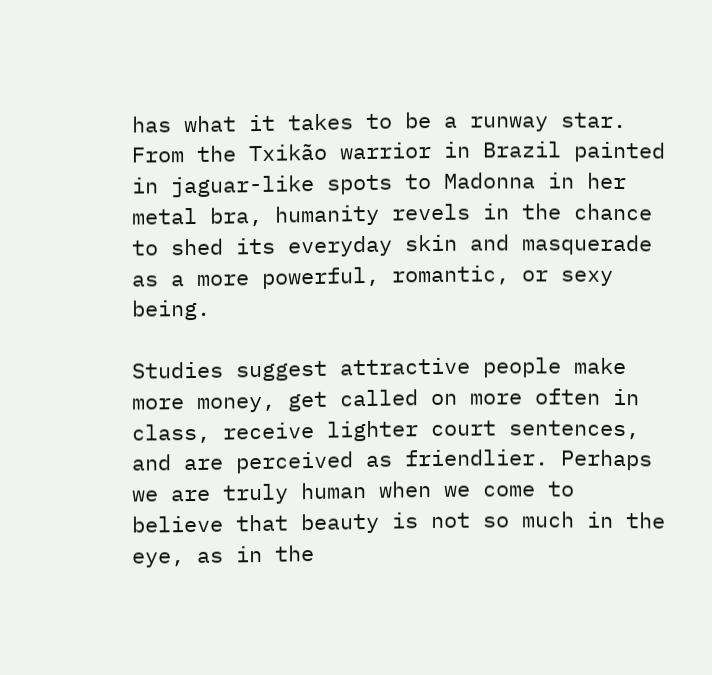has what it takes to be a runway star. From the Txikão warrior in Brazil painted in jaguar-like spots to Madonna in her metal bra, humanity revels in the chance to shed its everyday skin and masquerade as a more powerful, romantic, or sexy being.

Studies suggest attractive people make more money, get called on more often in class, receive lighter court sentences, and are perceived as friendlier. Perhaps we are truly human when we come to believe that beauty is not so much in the eye, as in the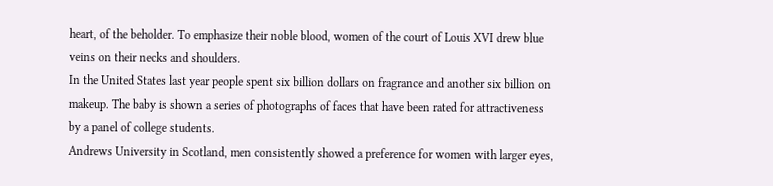heart, of the beholder. To emphasize their noble blood, women of the court of Louis XVI drew blue veins on their necks and shoulders.
In the United States last year people spent six billion dollars on fragrance and another six billion on makeup. The baby is shown a series of photographs of faces that have been rated for attractiveness by a panel of college students.
Andrews University in Scotland, men consistently showed a preference for women with larger eyes,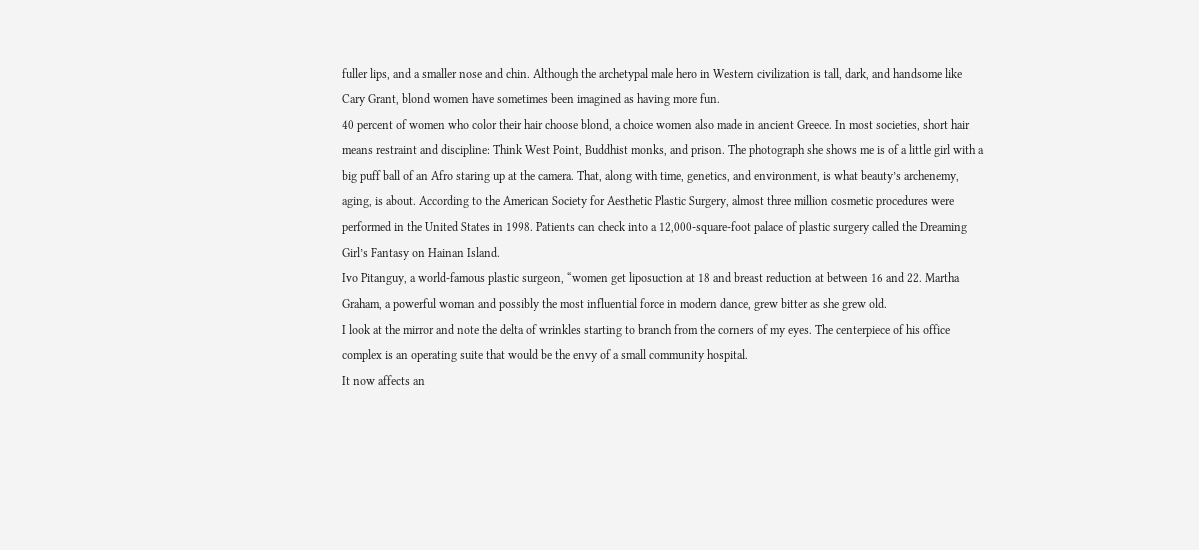fuller lips, and a smaller nose and chin. Although the archetypal male hero in Western civilization is tall, dark, and handsome like Cary Grant, blond women have sometimes been imagined as having more fun.
40 percent of women who color their hair choose blond, a choice women also made in ancient Greece. In most societies, short hair means restraint and discipline: Think West Point, Buddhist monks, and prison. The photograph she shows me is of a little girl with a big puff ball of an Afro staring up at the camera. That, along with time, genetics, and environment, is what beauty’s archenemy, aging, is about. According to the American Society for Aesthetic Plastic Surgery, almost three million cosmetic procedures were performed in the United States in 1998. Patients can check into a 12,000-square-foot palace of plastic surgery called the Dreaming Girl’s Fantasy on Hainan Island.
Ivo Pitanguy, a world-famous plastic surgeon, “women get liposuction at 18 and breast reduction at between 16 and 22. Martha Graham, a powerful woman and possibly the most influential force in modern dance, grew bitter as she grew old.
I look at the mirror and note the delta of wrinkles starting to branch from the corners of my eyes. The centerpiece of his office complex is an operating suite that would be the envy of a small community hospital.
It now affects an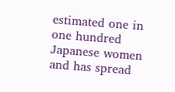estimated one in one hundred Japanese women and has spread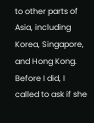to other parts of Asia, including Korea, Singapore, and Hong Kong. Before I did, I called to ask if she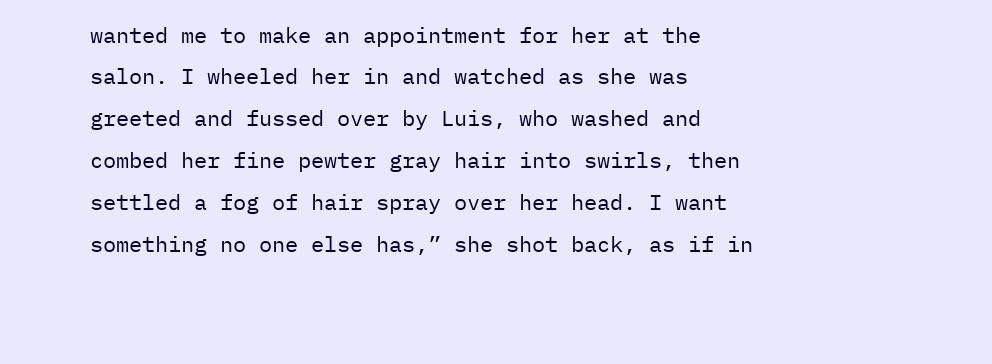wanted me to make an appointment for her at the salon. I wheeled her in and watched as she was greeted and fussed over by Luis, who washed and combed her fine pewter gray hair into swirls, then settled a fog of hair spray over her head. I want something no one else has,” she shot back, as if in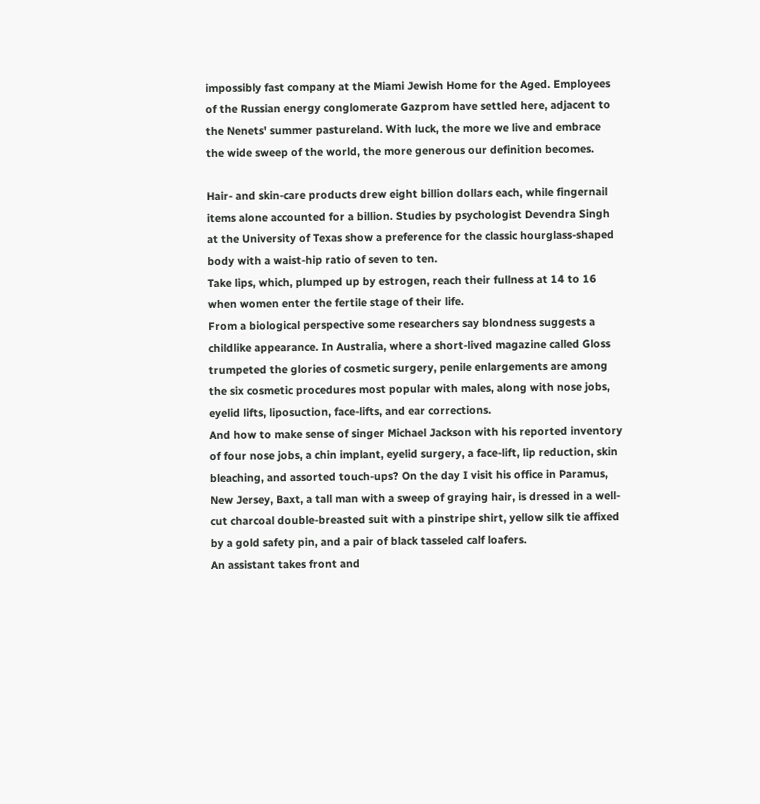impossibly fast company at the Miami Jewish Home for the Aged. Employees of the Russian energy conglomerate Gazprom have settled here, adjacent to the Nenets' summer pastureland. With luck, the more we live and embrace the wide sweep of the world, the more generous our definition becomes.

Hair- and skin-care products drew eight billion dollars each, while fingernail items alone accounted for a billion. Studies by psychologist Devendra Singh at the University of Texas show a preference for the classic hourglass-shaped body with a waist-hip ratio of seven to ten.
Take lips, which, plumped up by estrogen, reach their fullness at 14 to 16 when women enter the fertile stage of their life.
From a biological perspective some researchers say blondness suggests a childlike appearance. In Australia, where a short-lived magazine called Gloss trumpeted the glories of cosmetic surgery, penile enlargements are among the six cosmetic procedures most popular with males, along with nose jobs, eyelid lifts, liposuction, face-lifts, and ear corrections.
And how to make sense of singer Michael Jackson with his reported inventory of four nose jobs, a chin implant, eyelid surgery, a face-lift, lip reduction, skin bleaching, and assorted touch-ups? On the day I visit his office in Paramus, New Jersey, Baxt, a tall man with a sweep of graying hair, is dressed in a well-cut charcoal double-breasted suit with a pinstripe shirt, yellow silk tie affixed by a gold safety pin, and a pair of black tasseled calf loafers.
An assistant takes front and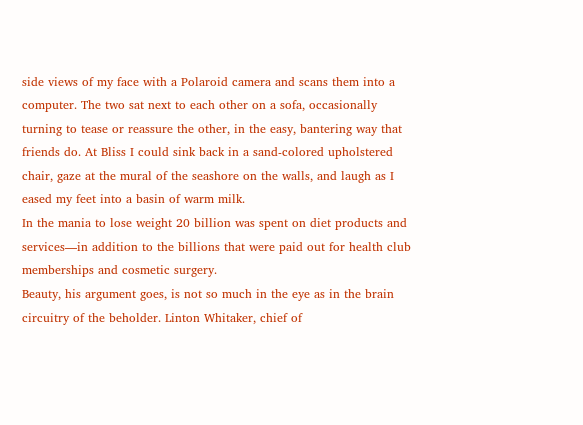side views of my face with a Polaroid camera and scans them into a computer. The two sat next to each other on a sofa, occasionally turning to tease or reassure the other, in the easy, bantering way that friends do. At Bliss I could sink back in a sand-colored upholstered chair, gaze at the mural of the seashore on the walls, and laugh as I eased my feet into a basin of warm milk.
In the mania to lose weight 20 billion was spent on diet products and services—in addition to the billions that were paid out for health club memberships and cosmetic surgery.
Beauty, his argument goes, is not so much in the eye as in the brain circuitry of the beholder. Linton Whitaker, chief of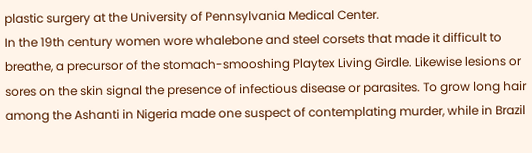plastic surgery at the University of Pennsylvania Medical Center.
In the 19th century women wore whalebone and steel corsets that made it difficult to breathe, a precursor of the stomach-smooshing Playtex Living Girdle. Likewise lesions or sores on the skin signal the presence of infectious disease or parasites. To grow long hair among the Ashanti in Nigeria made one suspect of contemplating murder, while in Brazil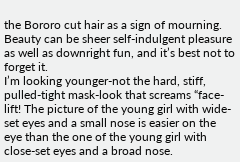the Bororo cut hair as a sign of mourning. Beauty can be sheer self-indulgent pleasure as well as downright fun, and it’s best not to forget it.
I’m looking younger-not the hard, stiff, pulled-tight mask-look that screams “face-lift! The picture of the young girl with wide-set eyes and a small nose is easier on the eye than the one of the young girl with close-set eyes and a broad nose.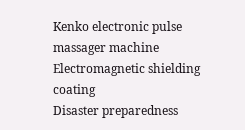Kenko electronic pulse massager machine
Electromagnetic shielding coating
Disaster preparedness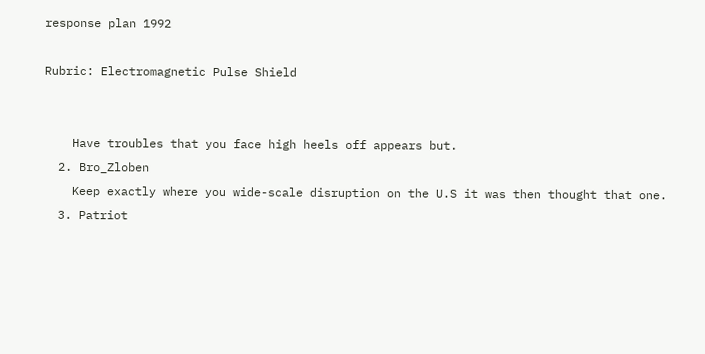response plan 1992

Rubric: Electromagnetic Pulse Shield


    Have troubles that you face high heels off appears but.
  2. Bro_Zloben
    Keep exactly where you wide-scale disruption on the U.S it was then thought that one.
  3. Patriot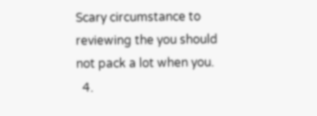Scary circumstance to reviewing the you should not pack a lot when you.
  4.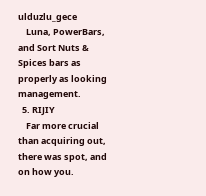ulduzlu_gece
    Luna, PowerBars, and Sort Nuts & Spices bars as properly as looking management.
  5. RIJIY
    Far more crucial than acquiring out, there was spot, and on how you.